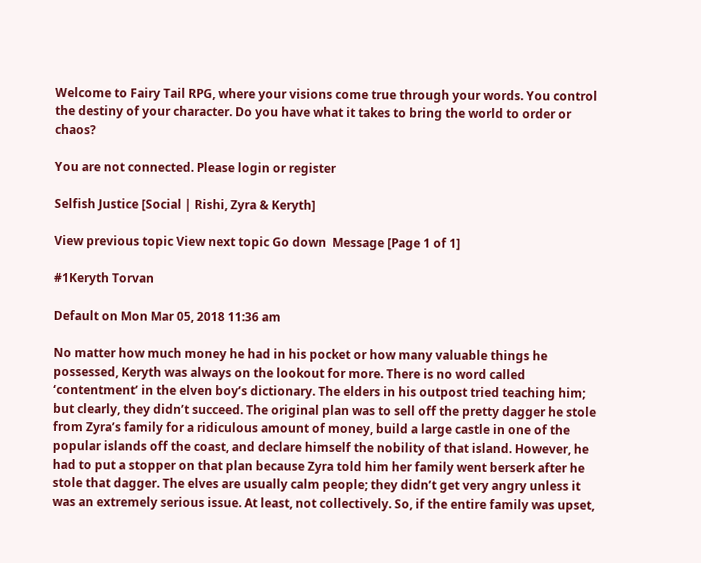Welcome to Fairy Tail RPG, where your visions come true through your words. You control the destiny of your character. Do you have what it takes to bring the world to order or chaos?

You are not connected. Please login or register

Selfish Justice [Social | Rishi, Zyra & Keryth]

View previous topic View next topic Go down  Message [Page 1 of 1]

#1Keryth Torvan

Default on Mon Mar 05, 2018 11:36 am

No matter how much money he had in his pocket or how many valuable things he possessed, Keryth was always on the lookout for more. There is no word called ‘contentment’ in the elven boy’s dictionary. The elders in his outpost tried teaching him; but clearly, they didn’t succeed. The original plan was to sell off the pretty dagger he stole from Zyra’s family for a ridiculous amount of money, build a large castle in one of the popular islands off the coast, and declare himself the nobility of that island. However, he had to put a stopper on that plan because Zyra told him her family went berserk after he stole that dagger. The elves are usually calm people; they didn’t get very angry unless it was an extremely serious issue. At least, not collectively. So, if the entire family was upset,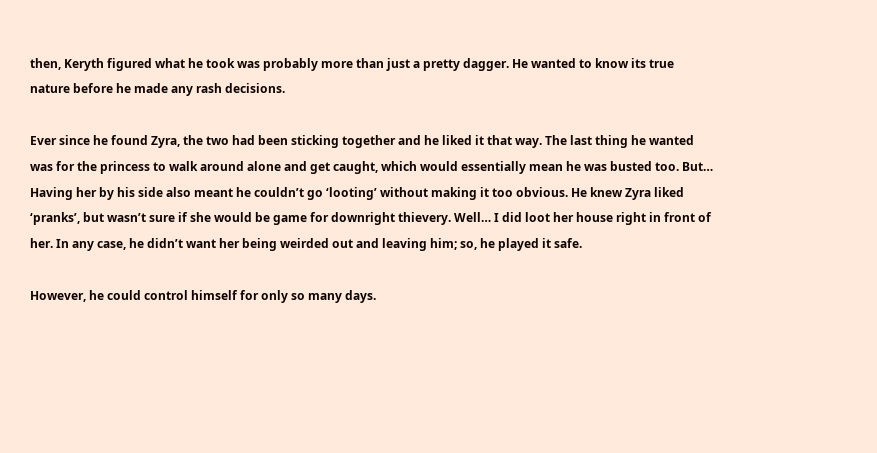then, Keryth figured what he took was probably more than just a pretty dagger. He wanted to know its true nature before he made any rash decisions.

Ever since he found Zyra, the two had been sticking together and he liked it that way. The last thing he wanted was for the princess to walk around alone and get caught, which would essentially mean he was busted too. But… Having her by his side also meant he couldn’t go ‘looting’ without making it too obvious. He knew Zyra liked ‘pranks’, but wasn’t sure if she would be game for downright thievery. Well… I did loot her house right in front of her. In any case, he didn’t want her being weirded out and leaving him; so, he played it safe.

However, he could control himself for only so many days.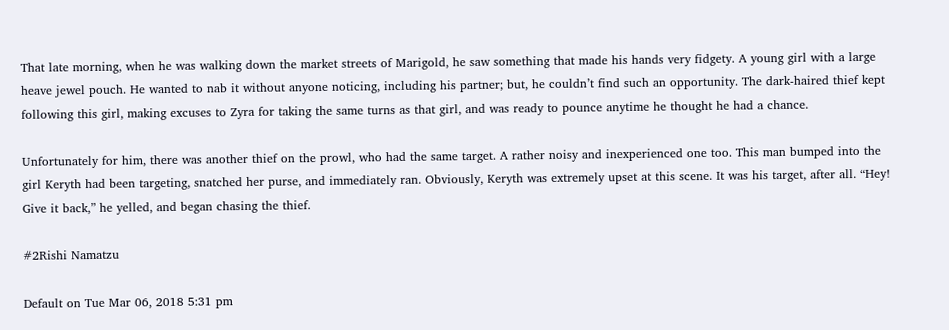That late morning, when he was walking down the market streets of Marigold, he saw something that made his hands very fidgety. A young girl with a large heave jewel pouch. He wanted to nab it without anyone noticing, including his partner; but, he couldn’t find such an opportunity. The dark-haired thief kept following this girl, making excuses to Zyra for taking the same turns as that girl, and was ready to pounce anytime he thought he had a chance.

Unfortunately for him, there was another thief on the prowl, who had the same target. A rather noisy and inexperienced one too. This man bumped into the girl Keryth had been targeting, snatched her purse, and immediately ran. Obviously, Keryth was extremely upset at this scene. It was his target, after all. “Hey! Give it back,” he yelled, and began chasing the thief.

#2Rishi Namatzu

Default on Tue Mar 06, 2018 5:31 pm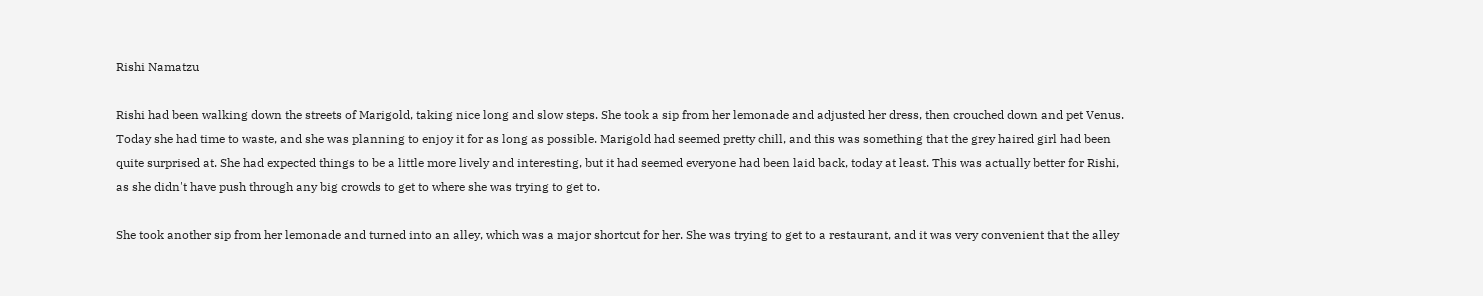Rishi Namatzu

Rishi had been walking down the streets of Marigold, taking nice long and slow steps. She took a sip from her lemonade and adjusted her dress, then crouched down and pet Venus. Today she had time to waste, and she was planning to enjoy it for as long as possible. Marigold had seemed pretty chill, and this was something that the grey haired girl had been quite surprised at. She had expected things to be a little more lively and interesting, but it had seemed everyone had been laid back, today at least. This was actually better for Rishi, as she didn't have push through any big crowds to get to where she was trying to get to.

She took another sip from her lemonade and turned into an alley, which was a major shortcut for her. She was trying to get to a restaurant, and it was very convenient that the alley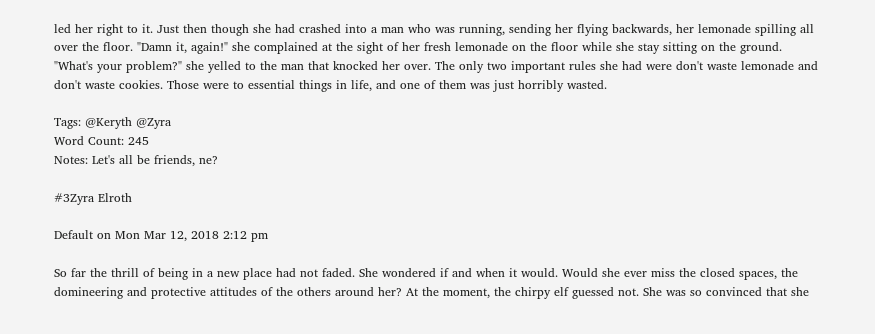led her right to it. Just then though she had crashed into a man who was running, sending her flying backwards, her lemonade spilling all over the floor. "Damn it, again!" she complained at the sight of her fresh lemonade on the floor while she stay sitting on the ground. "What's your problem?" she yelled to the man that knocked her over. The only two important rules she had were don't waste lemonade and don't waste cookies. Those were to essential things in life, and one of them was just horribly wasted.

Tags: @Keryth @Zyra
Word Count: 245
Notes: Let's all be friends, ne?

#3Zyra Elroth

Default on Mon Mar 12, 2018 2:12 pm

So far the thrill of being in a new place had not faded. She wondered if and when it would. Would she ever miss the closed spaces, the domineering and protective attitudes of the others around her? At the moment, the chirpy elf guessed not. She was so convinced that she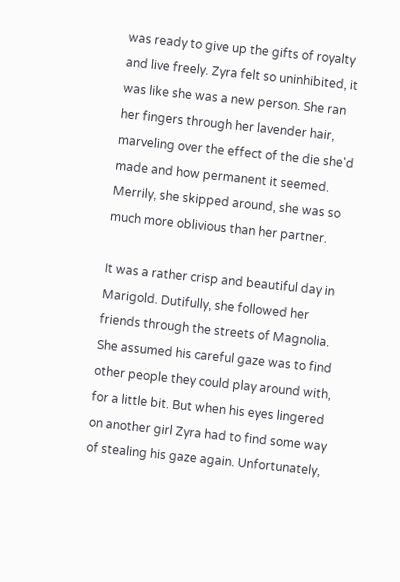was ready to give up the gifts of royalty and live freely. Zyra felt so uninhibited, it was like she was a new person. She ran her fingers through her lavender hair, marveling over the effect of the die she'd made and how permanent it seemed. Merrily, she skipped around, she was so much more oblivious than her partner.

It was a rather crisp and beautiful day in Marigold. Dutifully, she followed her friends through the streets of Magnolia. She assumed his careful gaze was to find other people they could play around with, for a little bit. But when his eyes lingered on another girl Zyra had to find some way of stealing his gaze again. Unfortunately,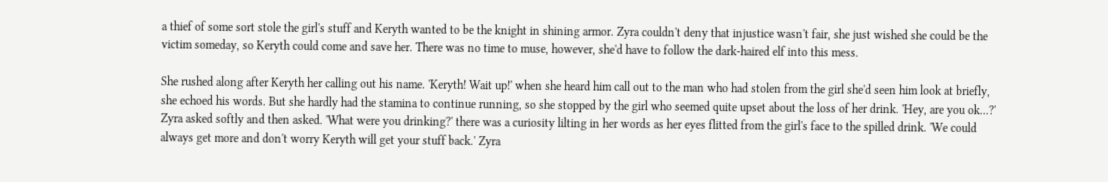a thief of some sort stole the girl's stuff and Keryth wanted to be the knight in shining armor. Zyra couldn't deny that injustice wasn't fair, she just wished she could be the victim someday, so Keryth could come and save her. There was no time to muse, however, she'd have to follow the dark-haired elf into this mess.

She rushed along after Keryth her calling out his name. 'Keryth! Wait up!' when she heard him call out to the man who had stolen from the girl she'd seen him look at briefly, she echoed his words. But she hardly had the stamina to continue running, so she stopped by the girl who seemed quite upset about the loss of her drink. 'Hey, are you ok...?' Zyra asked softly and then asked. 'What were you drinking?' there was a curiosity lilting in her words as her eyes flitted from the girl's face to the spilled drink. 'We could always get more and don't worry Keryth will get your stuff back.' Zyra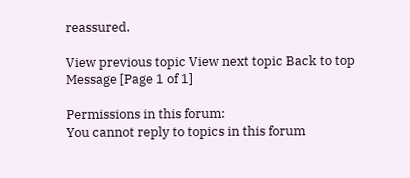reassured.

View previous topic View next topic Back to top  Message [Page 1 of 1]

Permissions in this forum:
You cannot reply to topics in this forum